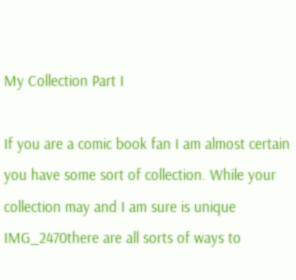My Collection Part I

If you are a comic book fan I am almost certain you have some sort of collection. While your collection may and I am sure is unique IMG_2470there are all sorts of ways to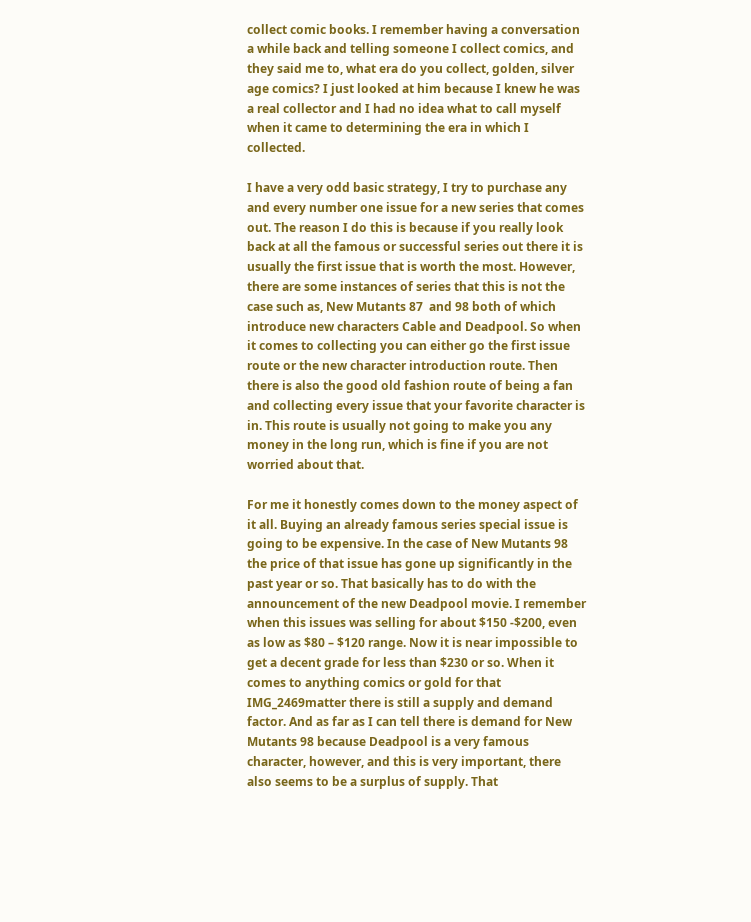collect comic books. I remember having a conversation a while back and telling someone I collect comics, and they said me to, what era do you collect, golden, silver age comics? I just looked at him because I knew he was a real collector and I had no idea what to call myself when it came to determining the era in which I collected.

I have a very odd basic strategy, I try to purchase any and every number one issue for a new series that comes out. The reason I do this is because if you really look back at all the famous or successful series out there it is usually the first issue that is worth the most. However, there are some instances of series that this is not the case such as, New Mutants 87  and 98 both of which introduce new characters Cable and Deadpool. So when it comes to collecting you can either go the first issue route or the new character introduction route. Then there is also the good old fashion route of being a fan and collecting every issue that your favorite character is in. This route is usually not going to make you any money in the long run, which is fine if you are not worried about that.

For me it honestly comes down to the money aspect of it all. Buying an already famous series special issue is going to be expensive. In the case of New Mutants 98 the price of that issue has gone up significantly in the past year or so. That basically has to do with the announcement of the new Deadpool movie. I remember when this issues was selling for about $150 -$200, even as low as $80 – $120 range. Now it is near impossible to get a decent grade for less than $230 or so. When it comes to anything comics or gold for that IMG_2469matter there is still a supply and demand factor. And as far as I can tell there is demand for New Mutants 98 because Deadpool is a very famous character, however, and this is very important, there also seems to be a surplus of supply. That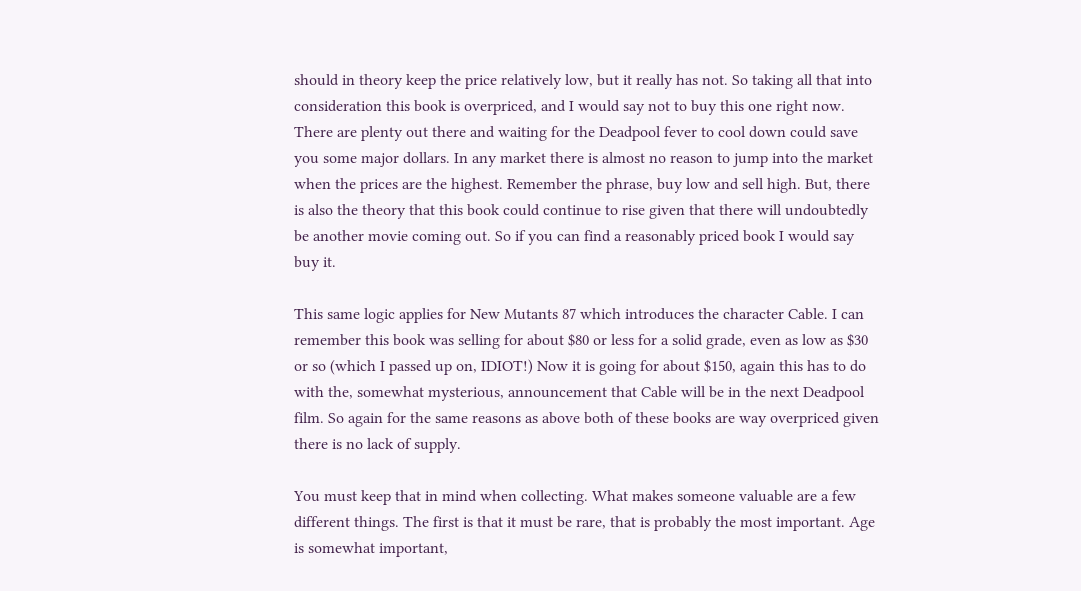should in theory keep the price relatively low, but it really has not. So taking all that into consideration this book is overpriced, and I would say not to buy this one right now. There are plenty out there and waiting for the Deadpool fever to cool down could save you some major dollars. In any market there is almost no reason to jump into the market when the prices are the highest. Remember the phrase, buy low and sell high. But, there is also the theory that this book could continue to rise given that there will undoubtedly be another movie coming out. So if you can find a reasonably priced book I would say buy it.

This same logic applies for New Mutants 87 which introduces the character Cable. I can remember this book was selling for about $80 or less for a solid grade, even as low as $30 or so (which I passed up on, IDIOT!) Now it is going for about $150, again this has to do with the, somewhat mysterious, announcement that Cable will be in the next Deadpool film. So again for the same reasons as above both of these books are way overpriced given there is no lack of supply.

You must keep that in mind when collecting. What makes someone valuable are a few different things. The first is that it must be rare, that is probably the most important. Age is somewhat important,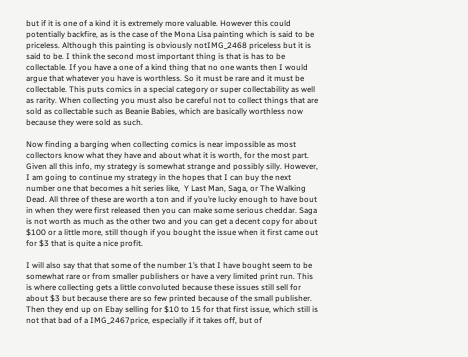but if it is one of a kind it is extremely more valuable. However this could potentially backfire, as is the case of the Mona Lisa painting which is said to be priceless. Although this painting is obviously notIMG_2468 priceless but it is said to be. I think the second most important thing is that is has to be collectable. If you have a one of a kind thing that no one wants then I would argue that whatever you have is worthless. So it must be rare and it must be collectable. This puts comics in a special category or super collectability as well as rarity. When collecting you must also be careful not to collect things that are sold as collectable such as Beanie Babies, which are basically worthless now because they were sold as such.

Now finding a barging when collecting comics is near impossible as most collectors know what they have and about what it is worth, for the most part. Given all this info, my strategy is somewhat strange and possibly silly. However, I am going to continue my strategy in the hopes that I can buy the next number one that becomes a hit series like,  Y Last Man, Saga, or The Walking Dead. All three of these are worth a ton and if you’re lucky enough to have bout in when they were first released then you can make some serious cheddar. Saga is not worth as much as the other two and you can get a decent copy for about $100 or a little more, still though if you bought the issue when it first came out for $3 that is quite a nice profit.

I will also say that that some of the number 1’s that I have bought seem to be somewhat rare or from smaller publishers or have a very limited print run. This is where collecting gets a little convoluted because these issues still sell for about $3 but because there are so few printed because of the small publisher. Then they end up on Ebay selling for $10 to 15 for that first issue, which still is not that bad of a IMG_2467price, especially if it takes off, but of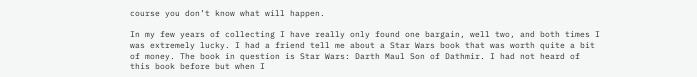course you don’t know what will happen.

In my few years of collecting I have really only found one bargain, well two, and both times I was extremely lucky. I had a friend tell me about a Star Wars book that was worth quite a bit of money. The book in question is Star Wars: Darth Maul Son of Dathmir. I had not heard of this book before but when I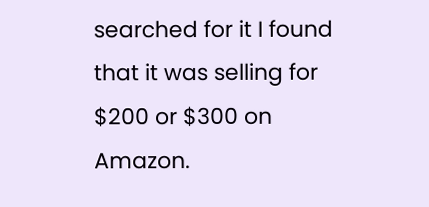searched for it I found that it was selling for $200 or $300 on Amazon.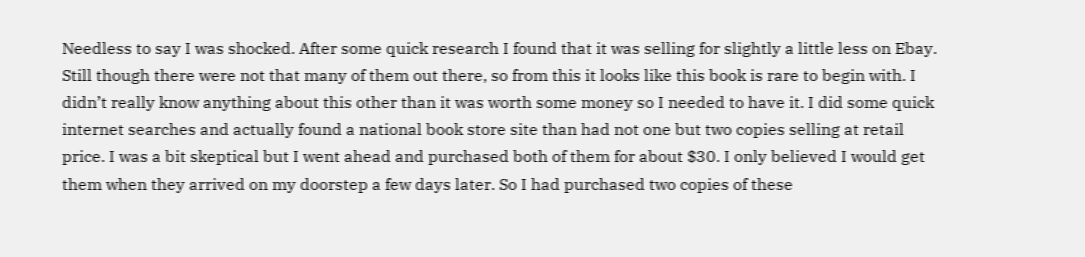Needless to say I was shocked. After some quick research I found that it was selling for slightly a little less on Ebay. Still though there were not that many of them out there, so from this it looks like this book is rare to begin with. I didn’t really know anything about this other than it was worth some money so I needed to have it. I did some quick internet searches and actually found a national book store site than had not one but two copies selling at retail price. I was a bit skeptical but I went ahead and purchased both of them for about $30. I only believed I would get them when they arrived on my doorstep a few days later. So I had purchased two copies of these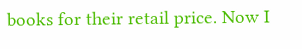books for their retail price. Now I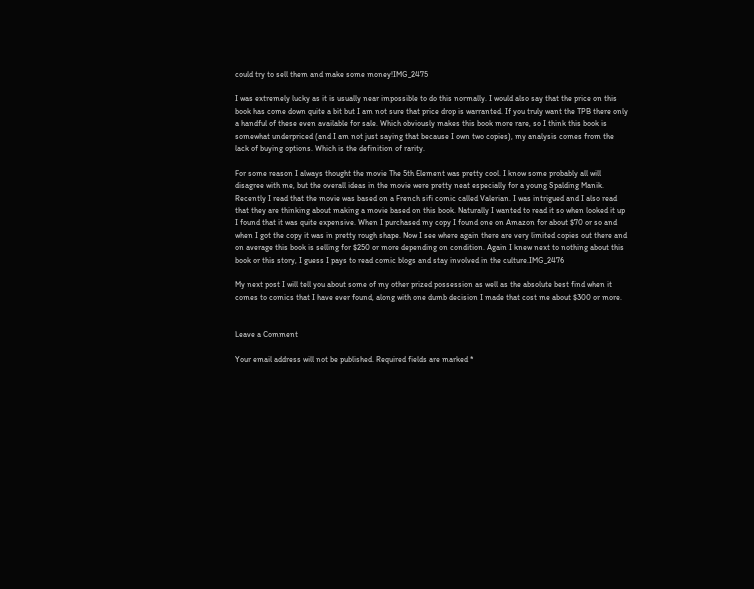could try to sell them and make some money!IMG_2475

I was extremely lucky as it is usually near impossible to do this normally. I would also say that the price on this book has come down quite a bit but I am not sure that price drop is warranted. If you truly want the TPB there only a handful of these even available for sale. Which obviously makes this book more rare, so I think this book is somewhat underpriced (and I am not just saying that because I own two copies), my analysis comes from the lack of buying options. Which is the definition of rarity.

For some reason I always thought the movie The 5th Element was pretty cool. I know some probably all will disagree with me, but the overall ideas in the movie were pretty neat especially for a young Spalding Manik. Recently I read that the movie was based on a French sifi comic called Valerian. I was intrigued and I also read that they are thinking about making a movie based on this book. Naturally I wanted to read it so when looked it up I found that it was quite expensive. When I purchased my copy I found one on Amazon for about $70 or so and when I got the copy it was in pretty rough shape. Now I see where again there are very limited copies out there and on average this book is selling for $250 or more depending on condition. Again I knew next to nothing about this book or this story, I guess I pays to read comic blogs and stay involved in the culture.IMG_2476

My next post I will tell you about some of my other prized possession as well as the absolute best find when it comes to comics that I have ever found, along with one dumb decision I made that cost me about $300 or more.


Leave a Comment

Your email address will not be published. Required fields are marked *